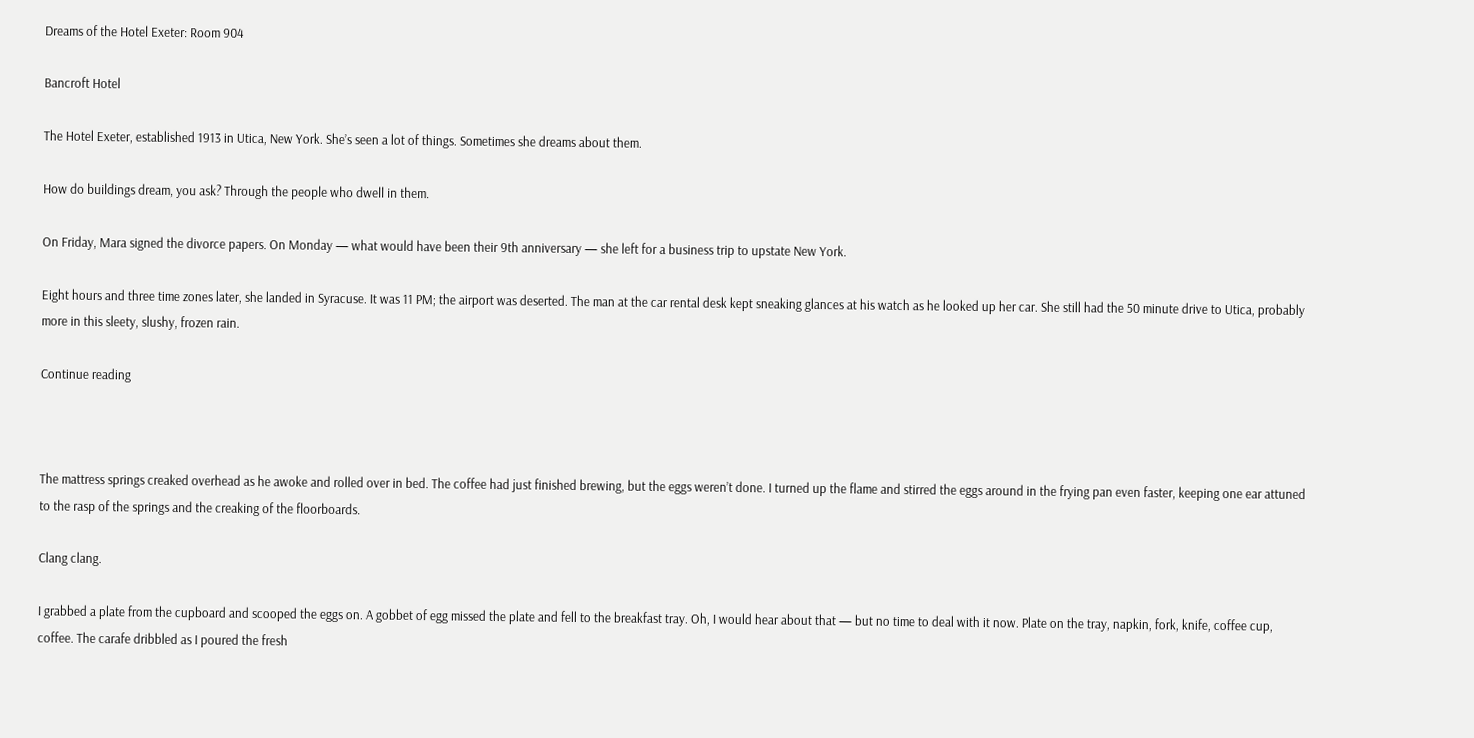Dreams of the Hotel Exeter: Room 904

Bancroft Hotel

The Hotel Exeter, established 1913 in Utica, New York. She’s seen a lot of things. Sometimes she dreams about them.

How do buildings dream, you ask? Through the people who dwell in them.

On Friday, Mara signed the divorce papers. On Monday — what would have been their 9th anniversary — she left for a business trip to upstate New York.

Eight hours and three time zones later, she landed in Syracuse. It was 11 PM; the airport was deserted. The man at the car rental desk kept sneaking glances at his watch as he looked up her car. She still had the 50 minute drive to Utica, probably more in this sleety, slushy, frozen rain.

Continue reading



The mattress springs creaked overhead as he awoke and rolled over in bed. The coffee had just finished brewing, but the eggs weren’t done. I turned up the flame and stirred the eggs around in the frying pan even faster, keeping one ear attuned to the rasp of the springs and the creaking of the floorboards.

Clang clang.

I grabbed a plate from the cupboard and scooped the eggs on. A gobbet of egg missed the plate and fell to the breakfast tray. Oh, I would hear about that — but no time to deal with it now. Plate on the tray, napkin, fork, knife, coffee cup, coffee. The carafe dribbled as I poured the fresh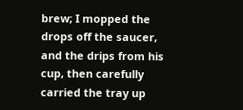brew; I mopped the drops off the saucer, and the drips from his cup, then carefully carried the tray up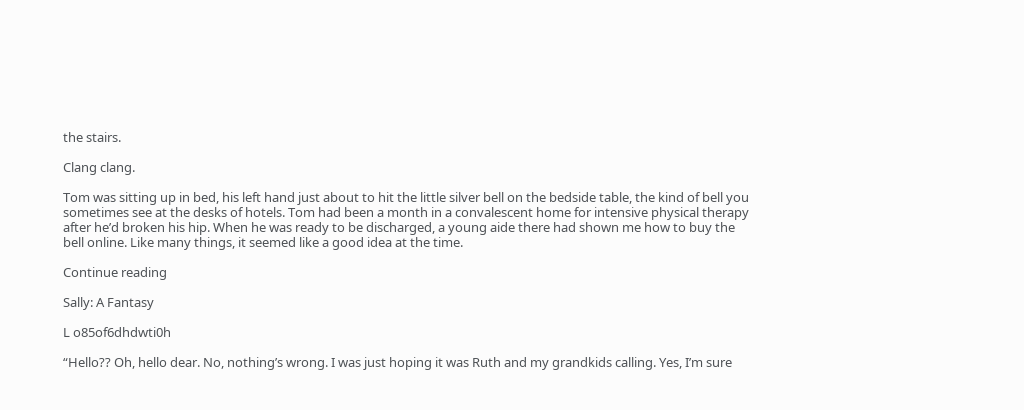the stairs.

Clang clang.

Tom was sitting up in bed, his left hand just about to hit the little silver bell on the bedside table, the kind of bell you sometimes see at the desks of hotels. Tom had been a month in a convalescent home for intensive physical therapy after he’d broken his hip. When he was ready to be discharged, a young aide there had shown me how to buy the bell online. Like many things, it seemed like a good idea at the time.

Continue reading

Sally: A Fantasy

L o85of6dhdwti0h

“Hello?? Oh, hello dear. No, nothing’s wrong. I was just hoping it was Ruth and my grandkids calling. Yes, I’m sure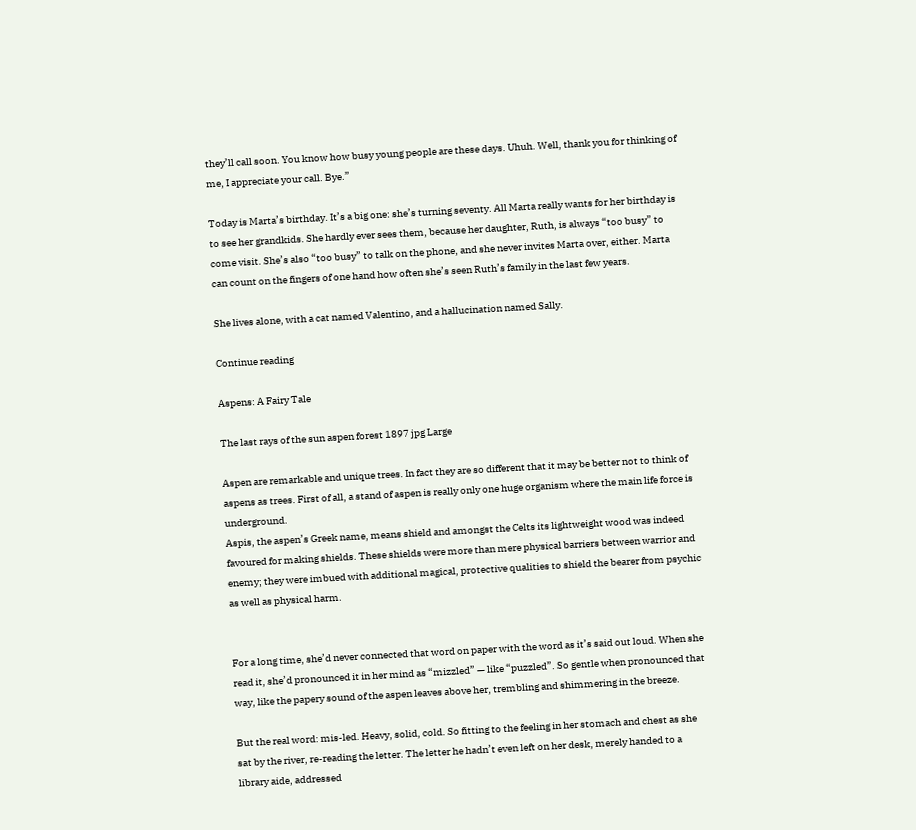they’ll call soon. You know how busy young people are these days. Uhuh. Well, thank you for thinking of me, I appreciate your call. Bye.”

Today is Marta’s birthday. It’s a big one: she’s turning seventy. All Marta really wants for her birthday is to see her grandkids. She hardly ever sees them, because her daughter, Ruth, is always “too busy” to come visit. She’s also “too busy” to talk on the phone, and she never invites Marta over, either. Marta can count on the fingers of one hand how often she’s seen Ruth’s family in the last few years.

She lives alone, with a cat named Valentino, and a hallucination named Sally.

Continue reading

Aspens: A Fairy Tale

The last rays of the sun aspen forest 1897 jpg Large

Aspen are remarkable and unique trees. In fact they are so different that it may be better not to think of aspens as trees. First of all, a stand of aspen is really only one huge organism where the main life force is underground.
Aspis, the aspen’s Greek name, means shield and amongst the Celts its lightweight wood was indeed favoured for making shields. These shields were more than mere physical barriers between warrior and enemy; they were imbued with additional magical, protective qualities to shield the bearer from psychic as well as physical harm.


For a long time, she’d never connected that word on paper with the word as it’s said out loud. When she read it, she’d pronounced it in her mind as “mizzled” — like “puzzled”. So gentle when pronounced that way, like the papery sound of the aspen leaves above her, trembling and shimmering in the breeze.

But the real word: mis-led. Heavy, solid, cold. So fitting to the feeling in her stomach and chest as she sat by the river, re-reading the letter. The letter he hadn’t even left on her desk, merely handed to a library aide, addressed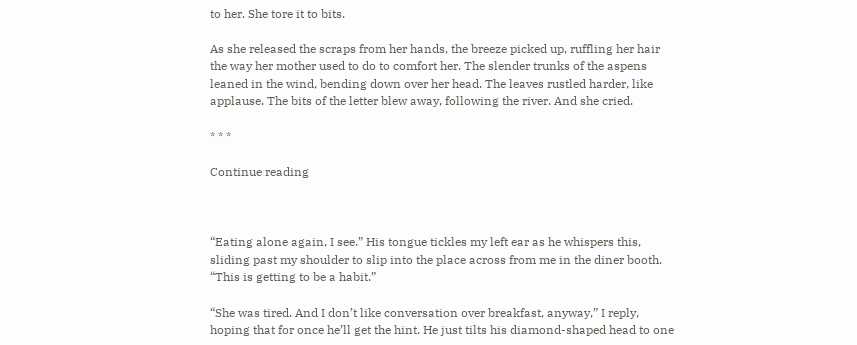to her. She tore it to bits.

As she released the scraps from her hands, the breeze picked up, ruffling her hair the way her mother used to do to comfort her. The slender trunks of the aspens leaned in the wind, bending down over her head. The leaves rustled harder, like applause. The bits of the letter blew away, following the river. And she cried.

* * *

Continue reading



“Eating alone again, I see.” His tongue tickles my left ear as he whispers this, sliding past my shoulder to slip into the place across from me in the diner booth. “This is getting to be a habit.”

“She was tired. And I don’t like conversation over breakfast, anyway,” I reply, hoping that for once he’ll get the hint. He just tilts his diamond-shaped head to one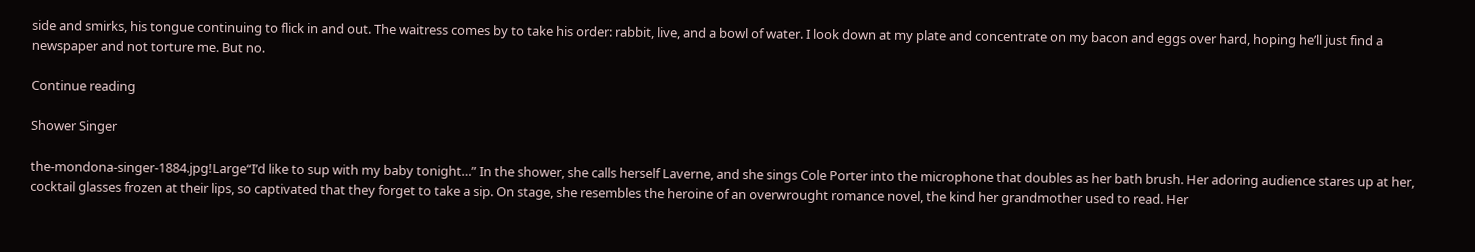side and smirks, his tongue continuing to flick in and out. The waitress comes by to take his order: rabbit, live, and a bowl of water. I look down at my plate and concentrate on my bacon and eggs over hard, hoping he’ll just find a newspaper and not torture me. But no.

Continue reading

Shower Singer

the-mondona-singer-1884.jpg!Large“I’d like to sup with my baby tonight…” In the shower, she calls herself Laverne, and she sings Cole Porter into the microphone that doubles as her bath brush. Her adoring audience stares up at her, cocktail glasses frozen at their lips, so captivated that they forget to take a sip. On stage, she resembles the heroine of an overwrought romance novel, the kind her grandmother used to read. Her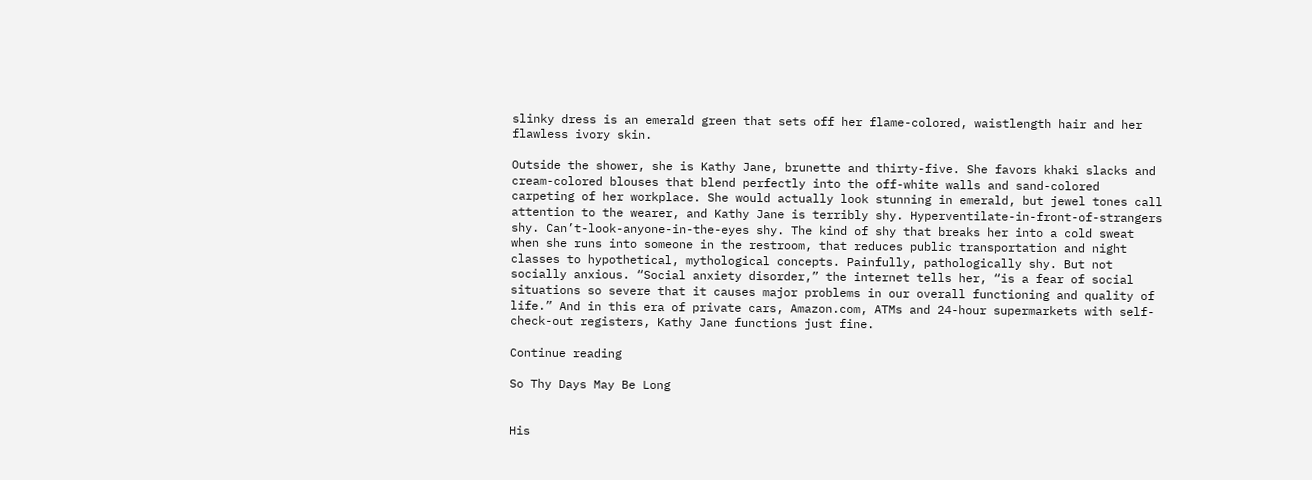slinky dress is an emerald green that sets off her flame-colored, waistlength hair and her flawless ivory skin.

Outside the shower, she is Kathy Jane, brunette and thirty-five. She favors khaki slacks and cream-colored blouses that blend perfectly into the off-white walls and sand-colored carpeting of her workplace. She would actually look stunning in emerald, but jewel tones call attention to the wearer, and Kathy Jane is terribly shy. Hyperventilate-in-front-of-strangers shy. Can’t-look-anyone-in-the-eyes shy. The kind of shy that breaks her into a cold sweat when she runs into someone in the restroom, that reduces public transportation and night classes to hypothetical, mythological concepts. Painfully, pathologically shy. But not socially anxious. “Social anxiety disorder,” the internet tells her, “is a fear of social situations so severe that it causes major problems in our overall functioning and quality of life.” And in this era of private cars, Amazon.com, ATMs and 24-hour supermarkets with self-check-out registers, Kathy Jane functions just fine.

Continue reading

So Thy Days May Be Long


His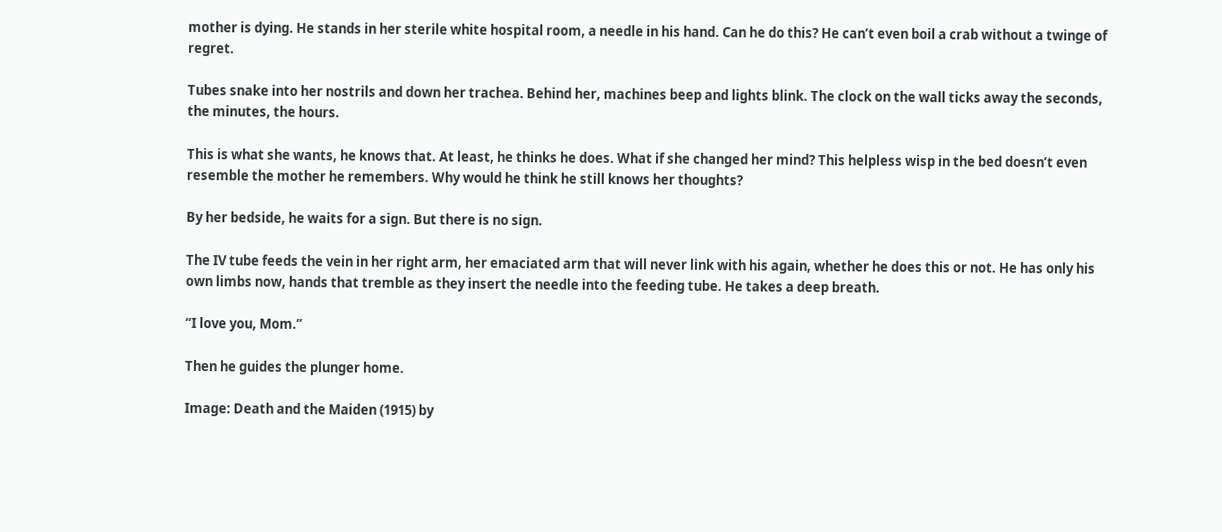mother is dying. He stands in her sterile white hospital room, a needle in his hand. Can he do this? He can’t even boil a crab without a twinge of regret.

Tubes snake into her nostrils and down her trachea. Behind her, machines beep and lights blink. The clock on the wall ticks away the seconds, the minutes, the hours.

This is what she wants, he knows that. At least, he thinks he does. What if she changed her mind? This helpless wisp in the bed doesn’t even resemble the mother he remembers. Why would he think he still knows her thoughts?

By her bedside, he waits for a sign. But there is no sign.

The IV tube feeds the vein in her right arm, her emaciated arm that will never link with his again, whether he does this or not. He has only his own limbs now, hands that tremble as they insert the needle into the feeding tube. He takes a deep breath.

“I love you, Mom.”

Then he guides the plunger home.

Image: Death and the Maiden (1915) by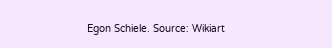Egon Schiele. Source: Wikiart